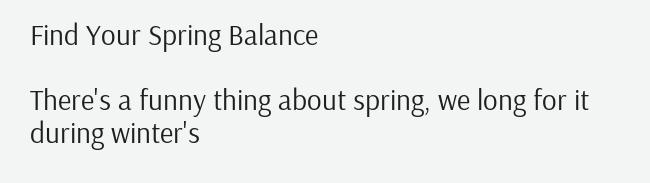Find Your Spring Balance

There's a funny thing about spring, we long for it during winter's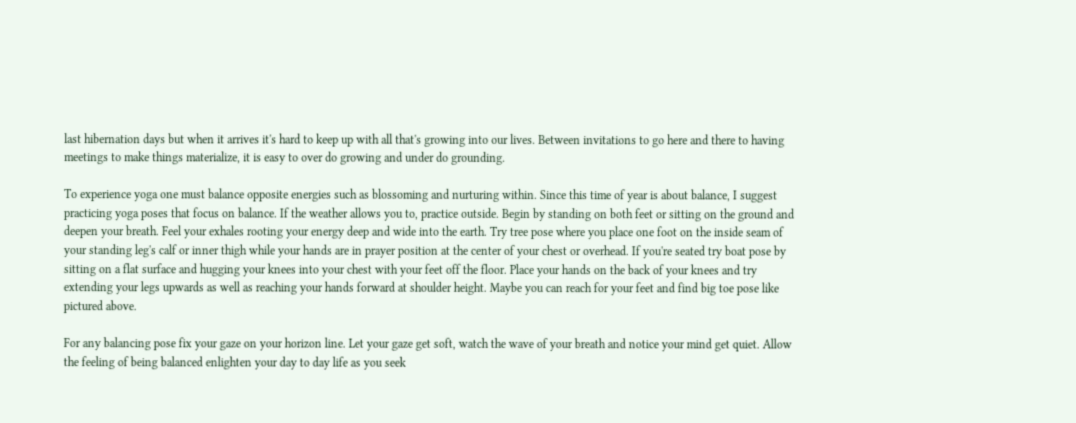last hibernation days but when it arrives it's hard to keep up with all that's growing into our lives. Between invitations to go here and there to having meetings to make things materialize, it is easy to over do growing and under do grounding.

To experience yoga one must balance opposite energies such as blossoming and nurturing within. Since this time of year is about balance, I suggest practicing yoga poses that focus on balance. If the weather allows you to, practice outside. Begin by standing on both feet or sitting on the ground and deepen your breath. Feel your exhales rooting your energy deep and wide into the earth. Try tree pose where you place one foot on the inside seam of your standing leg's calf or inner thigh while your hands are in prayer position at the center of your chest or overhead. If you're seated try boat pose by sitting on a flat surface and hugging your knees into your chest with your feet off the floor. Place your hands on the back of your knees and try extending your legs upwards as well as reaching your hands forward at shoulder height. Maybe you can reach for your feet and find big toe pose like pictured above.

For any balancing pose fix your gaze on your horizon line. Let your gaze get soft, watch the wave of your breath and notice your mind get quiet. Allow the feeling of being balanced enlighten your day to day life as you seek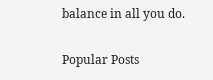balance in all you do.

Popular Posts